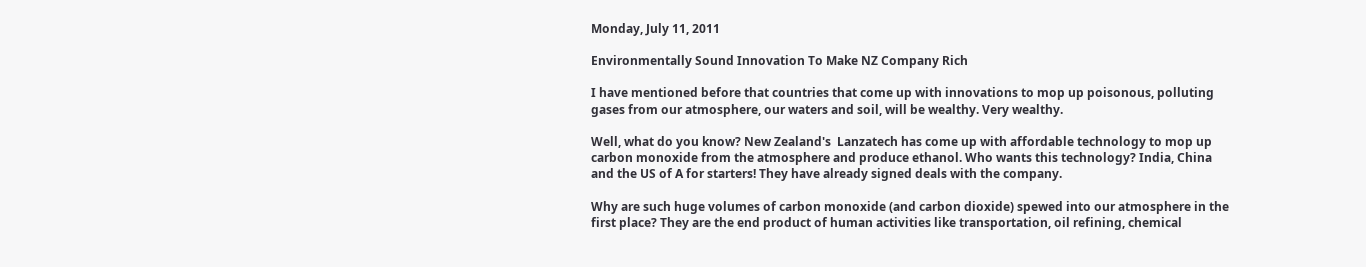Monday, July 11, 2011

Environmentally Sound Innovation To Make NZ Company Rich

I have mentioned before that countries that come up with innovations to mop up poisonous, polluting gases from our atmosphere, our waters and soil, will be wealthy. Very wealthy.

Well, what do you know? New Zealand's  Lanzatech has come up with affordable technology to mop up carbon monoxide from the atmosphere and produce ethanol. Who wants this technology? India, China and the US of A for starters! They have already signed deals with the company.

Why are such huge volumes of carbon monoxide (and carbon dioxide) spewed into our atmosphere in the first place? They are the end product of human activities like transportation, oil refining, chemical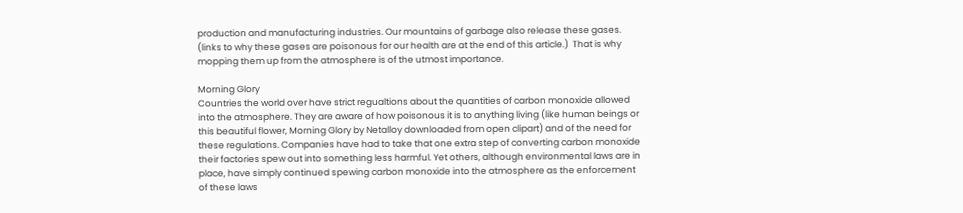production and manufacturing industries. Our mountains of garbage also release these gases. (links to why these gases are poisonous for our health are at the end of this article.)  That is why mopping them up from the atmosphere is of the utmost importance.

Morning Glory
Countries the world over have strict regualtions about the quantities of carbon monoxide allowed into the atmosphere. They are aware of how poisonous it is to anything living (like human beings or this beautiful flower, Morning Glory by Netalloy downloaded from open clipart) and of the need for these regulations. Companies have had to take that one extra step of converting carbon monoxide their factories spew out into something less harmful. Yet others, although environmental laws are in place, have simply continued spewing carbon monoxide into the atmosphere as the enforcement of these laws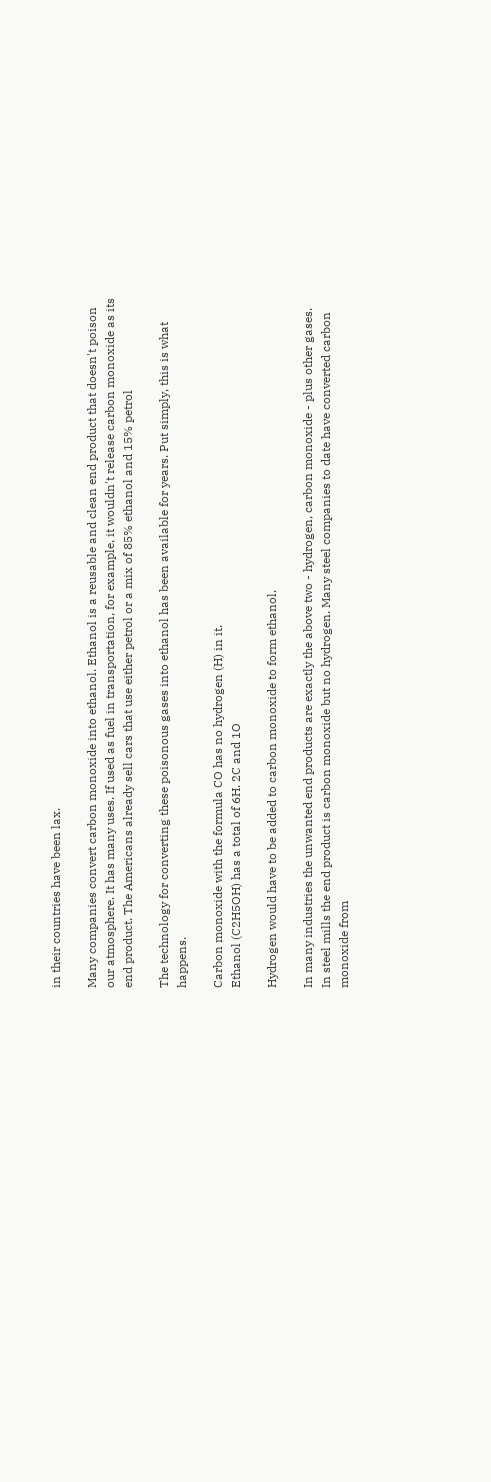in their countries have been lax.

Many companies convert carbon monoxide into ethanol. Ethanol is a reusable and clean end product that doesn't poison our atmosphere. It has many uses. If used as fuel in transportation, for example, it wouldn't release carbon monoxide as its end product. The Americans already sell cars that use either petrol or a mix of 85% ethanol and 15% petrol

The technology for converting these poisonous gases into ethanol has been available for years. Put simply, this is what happens.

Carbon monoxide with the formula CO has no hydrogen (H) in it.
Ethanol (C2H5OH) has a total of 6H. 2C and 1O

Hydrogen would have to be added to carbon monoxide to form ethanol.

In many industries the unwanted end products are exactly the above two - hydrogen, carbon monoxide - plus other gases. In steel mills the end product is carbon monoxide but no hydrogen. Many steel companies to date have converted carbon monoxide from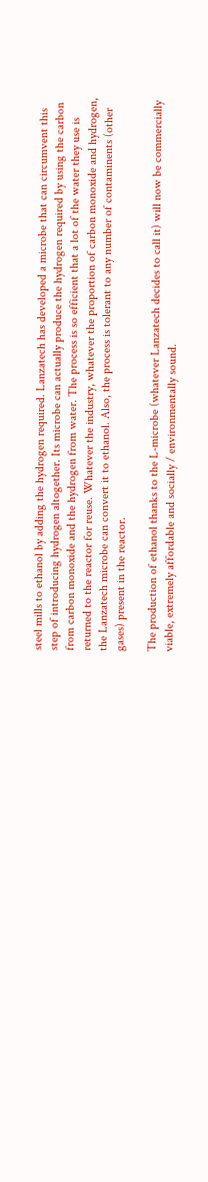steel mills to ethanol by adding the hydrogen required. Lanzatech has developed a microbe that can circumvent this step of introducing hydrogen altogether. Its microbe can actually produce the hydrogen required by using the carbon from carbon monoxide and the hydrogen from water. The process is so efficient that a lot of the water they use is returned to the reactor for reuse. Whatever the industry, whatever the proportion of carbon monoxide and hydrogen, the Lanzatech microbe can convert it to ethanol. Also, the process is tolerant to any number of contaminents (other gases) present in the reactor.

The production of ethanol thanks to the L-microbe (whatever Lanzatech decides to call it) will now be commercially viable, extremely affordable and socially / environmentally sound.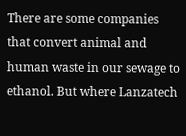There are some companies that convert animal and human waste in our sewage to ethanol. But where Lanzatech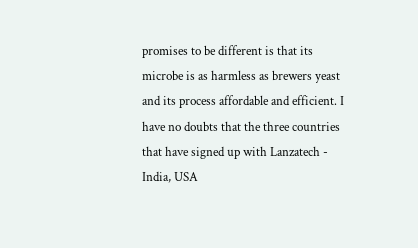promises to be different is that its microbe is as harmless as brewers yeast and its process affordable and efficient. I have no doubts that the three countries that have signed up with Lanzatech - India, USA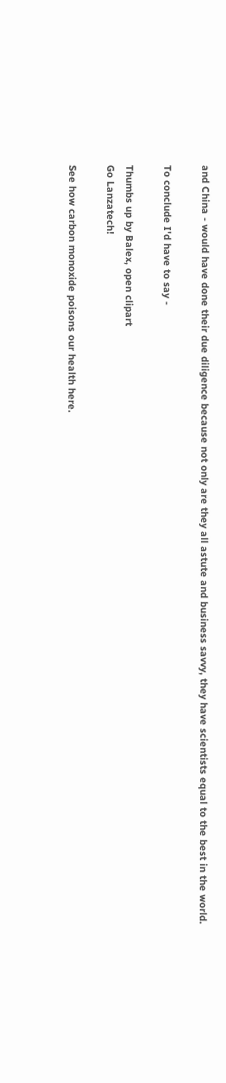and China - would have done their due diligence because not only are they all astute and business savvy, they have scientists equal to the best in the world.

To conclude I'd have to say -

Thumbs up by Balex, open clipart
Go Lanzatech!

See how carbon monoxide poisons our health here.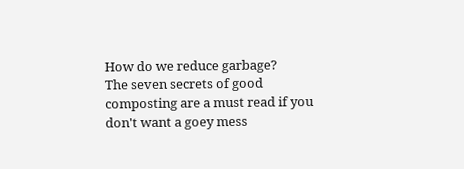How do we reduce garbage?
The seven secrets of good composting are a must read if you don't want a goey mess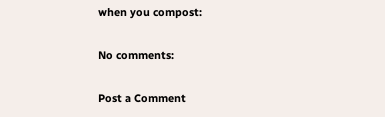when you compost:

No comments:

Post a Comment